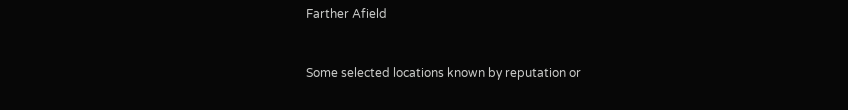Farther Afield


Some selected locations known by reputation or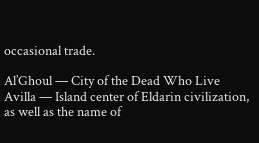occasional trade.

Al’Ghoul — City of the Dead Who Live
Avilla — Island center of Eldarin civilization, as well as the name of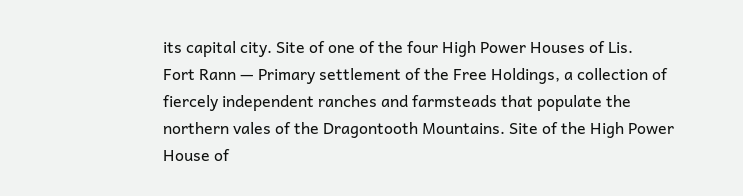its capital city. Site of one of the four High Power Houses of Lis.
Fort Rann — Primary settlement of the Free Holdings, a collection of fiercely independent ranches and farmsteads that populate the northern vales of the Dragontooth Mountains. Site of the High Power House of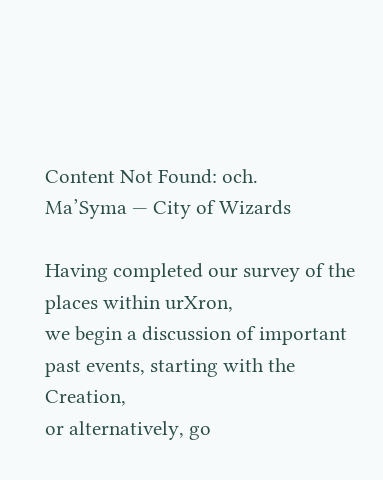Content Not Found: och.
Ma’Syma — City of Wizards

Having completed our survey of the places within urXron,
we begin a discussion of important past events, starting with the Creation,
or alternatively, go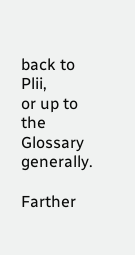back to Plii,
or up to the Glossary generally.

Farther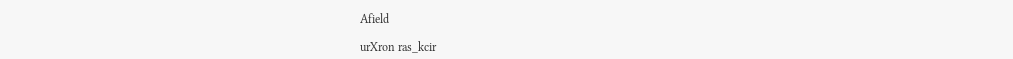Afield

urXron ras_kcir